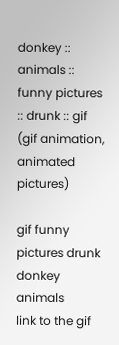donkey :: animals :: funny pictures :: drunk :: gif (gif animation, animated pictures)

gif funny pictures drunk donkey animals
link to the gif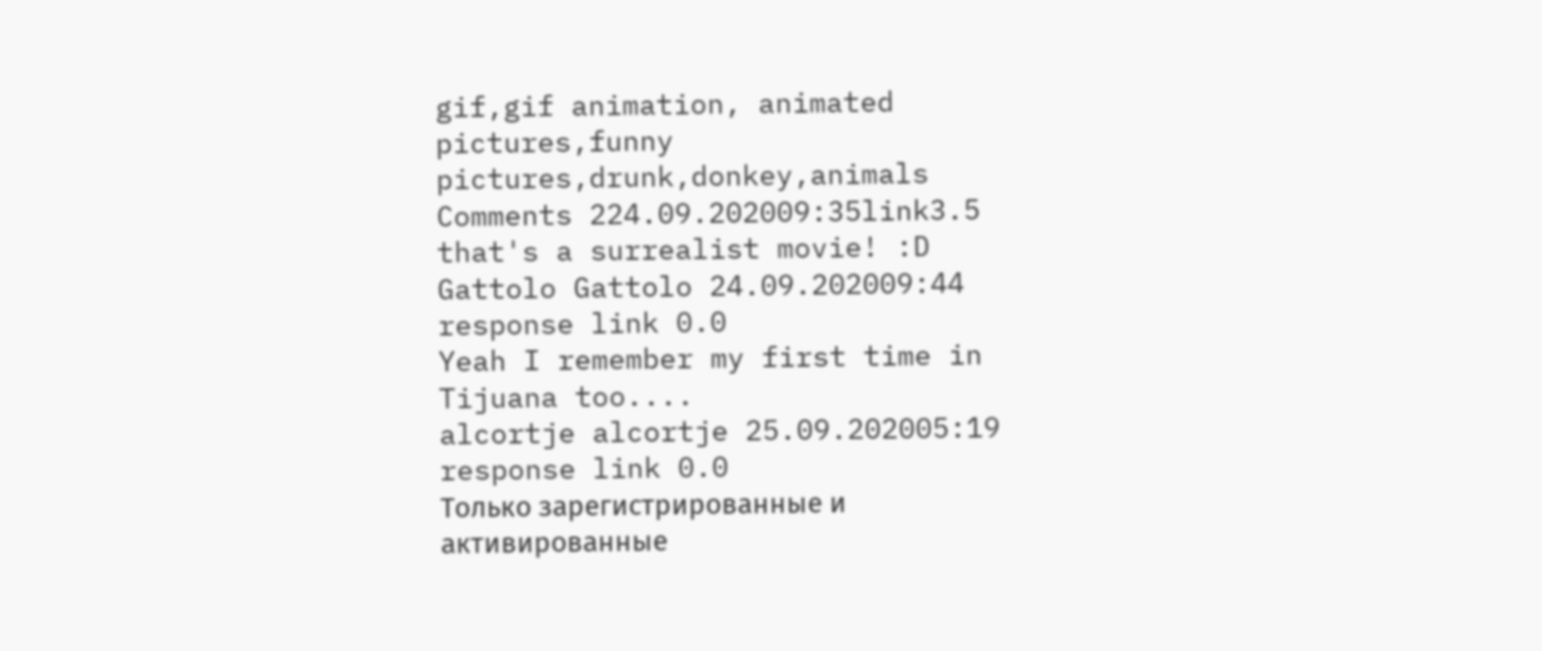gif,gif animation, animated pictures,funny pictures,drunk,donkey,animals
Comments 224.09.202009:35link3.5
that's a surrealist movie! :D
Gattolo Gattolo 24.09.202009:44 response link 0.0
Yeah I remember my first time in Tijuana too....
alcortje alcortje 25.09.202005:19 response link 0.0
Только зарегистрированные и активированные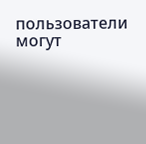пользователи могут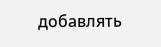добавлять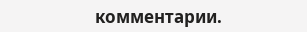комментарии.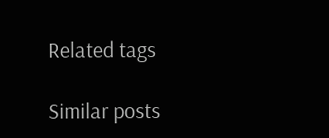Related tags

Similar posts